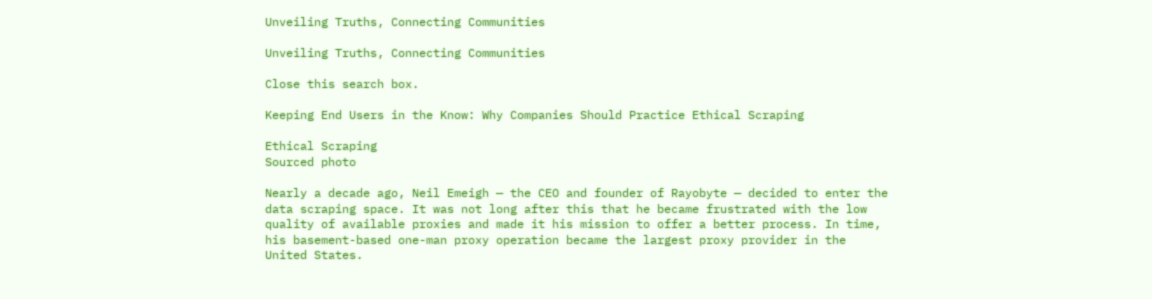Unveiling Truths, Connecting Communities

Unveiling Truths, Connecting Communities

Close this search box.

Keeping End Users in the Know: Why Companies Should Practice Ethical Scraping

Ethical Scraping
Sourced photo

Nearly a decade ago, Neil Emeigh — the CEO and founder of Rayobyte — decided to enter the data scraping space. It was not long after this that he became frustrated with the low quality of available proxies and made it his mission to offer a better process. In time, his basement-based one-man proxy operation became the largest proxy provider in the United States.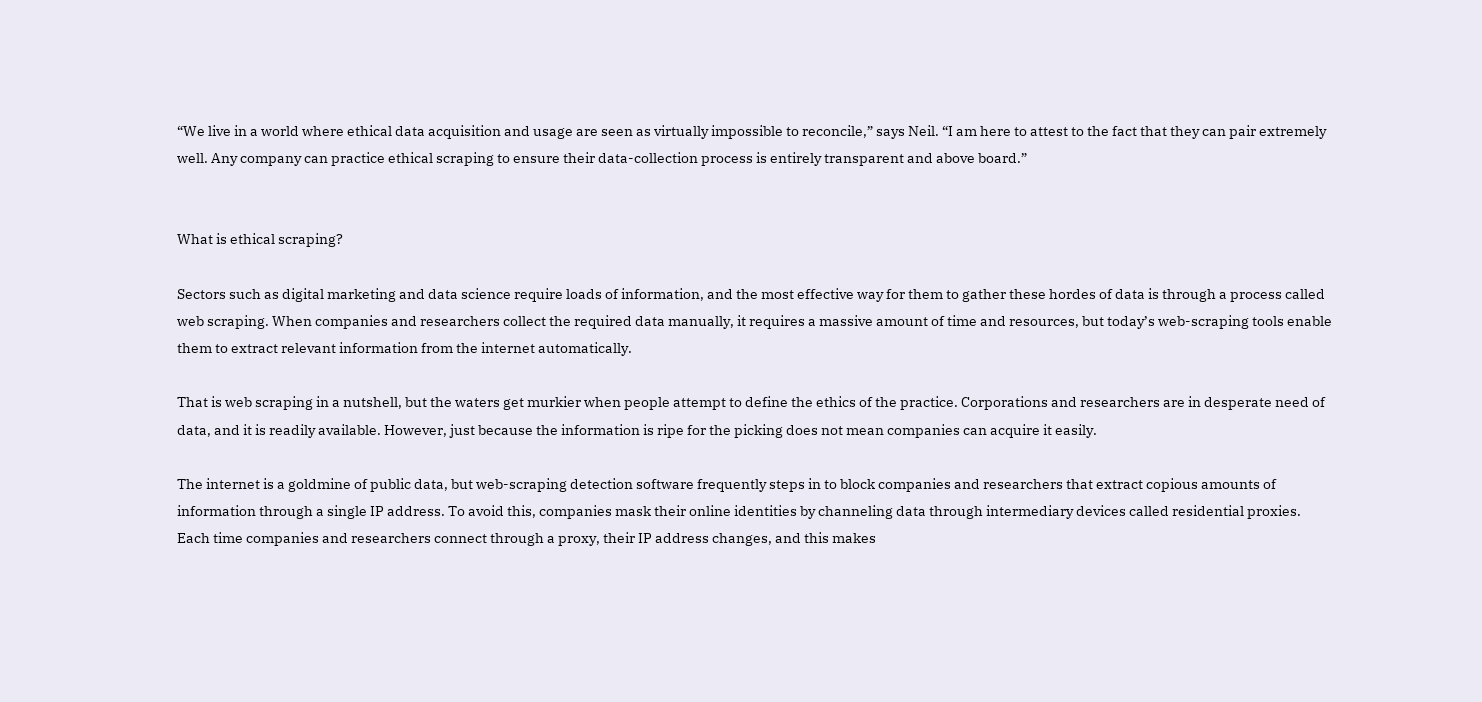“We live in a world where ethical data acquisition and usage are seen as virtually impossible to reconcile,” says Neil. “I am here to attest to the fact that they can pair extremely well. Any company can practice ethical scraping to ensure their data-collection process is entirely transparent and above board.”


What is ethical scraping?

Sectors such as digital marketing and data science require loads of information, and the most effective way for them to gather these hordes of data is through a process called web scraping. When companies and researchers collect the required data manually, it requires a massive amount of time and resources, but today’s web-scraping tools enable them to extract relevant information from the internet automatically.

That is web scraping in a nutshell, but the waters get murkier when people attempt to define the ethics of the practice. Corporations and researchers are in desperate need of data, and it is readily available. However, just because the information is ripe for the picking does not mean companies can acquire it easily.

The internet is a goldmine of public data, but web-scraping detection software frequently steps in to block companies and researchers that extract copious amounts of information through a single IP address. To avoid this, companies mask their online identities by channeling data through intermediary devices called residential proxies. Each time companies and researchers connect through a proxy, their IP address changes, and this makes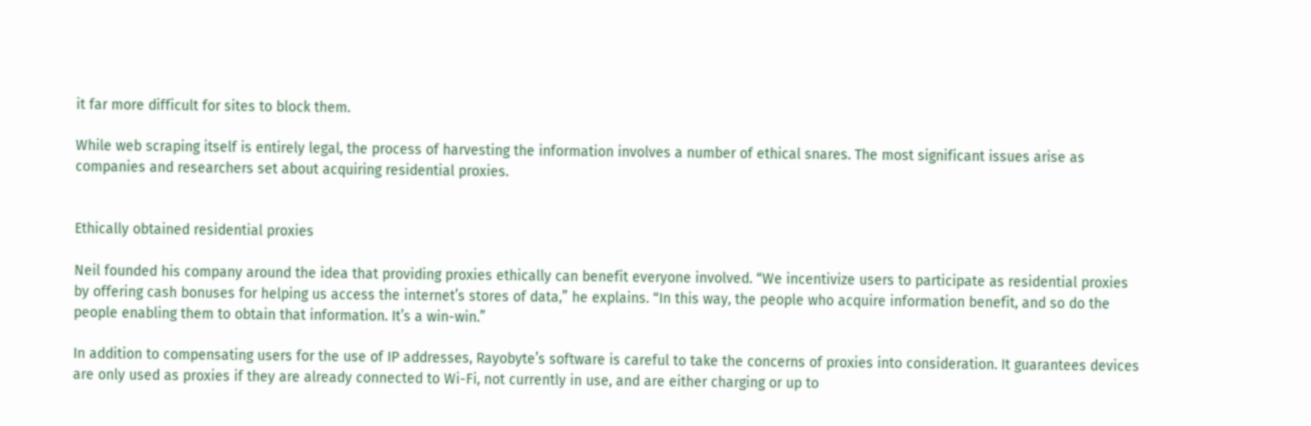it far more difficult for sites to block them.

While web scraping itself is entirely legal, the process of harvesting the information involves a number of ethical snares. The most significant issues arise as companies and researchers set about acquiring residential proxies.


Ethically obtained residential proxies

Neil founded his company around the idea that providing proxies ethically can benefit everyone involved. “We incentivize users to participate as residential proxies by offering cash bonuses for helping us access the internet’s stores of data,” he explains. “In this way, the people who acquire information benefit, and so do the people enabling them to obtain that information. It’s a win-win.”

In addition to compensating users for the use of IP addresses, Rayobyte’s software is careful to take the concerns of proxies into consideration. It guarantees devices are only used as proxies if they are already connected to Wi-Fi, not currently in use, and are either charging or up to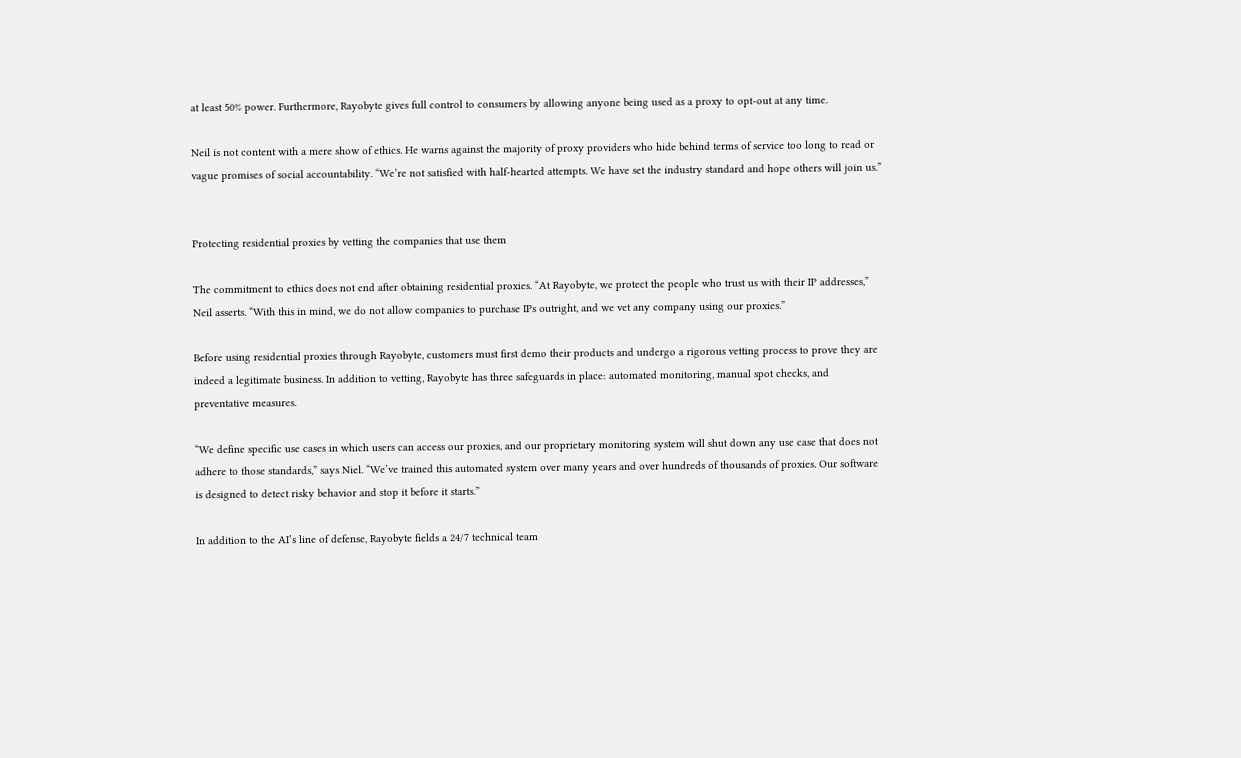at least 50% power. Furthermore, Rayobyte gives full control to consumers by allowing anyone being used as a proxy to opt-out at any time.

Neil is not content with a mere show of ethics. He warns against the majority of proxy providers who hide behind terms of service too long to read or vague promises of social accountability. “We’re not satisfied with half-hearted attempts. We have set the industry standard and hope others will join us.”


Protecting residential proxies by vetting the companies that use them

The commitment to ethics does not end after obtaining residential proxies. “At Rayobyte, we protect the people who trust us with their IP addresses,” Neil asserts. “With this in mind, we do not allow companies to purchase IPs outright, and we vet any company using our proxies.”

Before using residential proxies through Rayobyte, customers must first demo their products and undergo a rigorous vetting process to prove they are indeed a legitimate business. In addition to vetting, Rayobyte has three safeguards in place: automated monitoring, manual spot checks, and preventative measures.

“We define specific use cases in which users can access our proxies, and our proprietary monitoring system will shut down any use case that does not adhere to those standards,” says Niel. “We’ve trained this automated system over many years and over hundreds of thousands of proxies. Our software is designed to detect risky behavior and stop it before it starts.”

In addition to the AI’s line of defense, Rayobyte fields a 24/7 technical team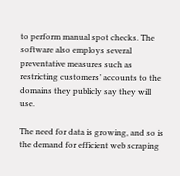to perform manual spot checks. The software also employs several preventative measures such as restricting customers’ accounts to the domains they publicly say they will use.

The need for data is growing, and so is the demand for efficient web scraping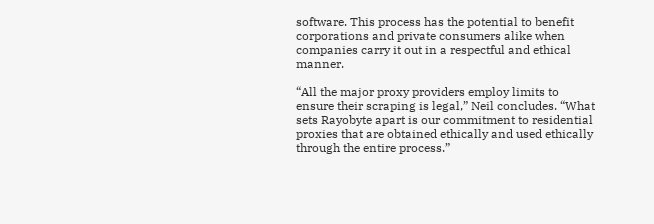software. This process has the potential to benefit corporations and private consumers alike when companies carry it out in a respectful and ethical manner.

“All the major proxy providers employ limits to ensure their scraping is legal,” Neil concludes. “What sets Rayobyte apart is our commitment to residential proxies that are obtained ethically and used ethically through the entire process.”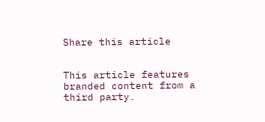Share this article


This article features branded content from a third party.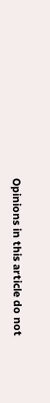Opinions in this article do not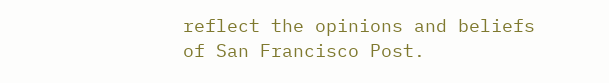reflect the opinions and beliefs of San Francisco Post.